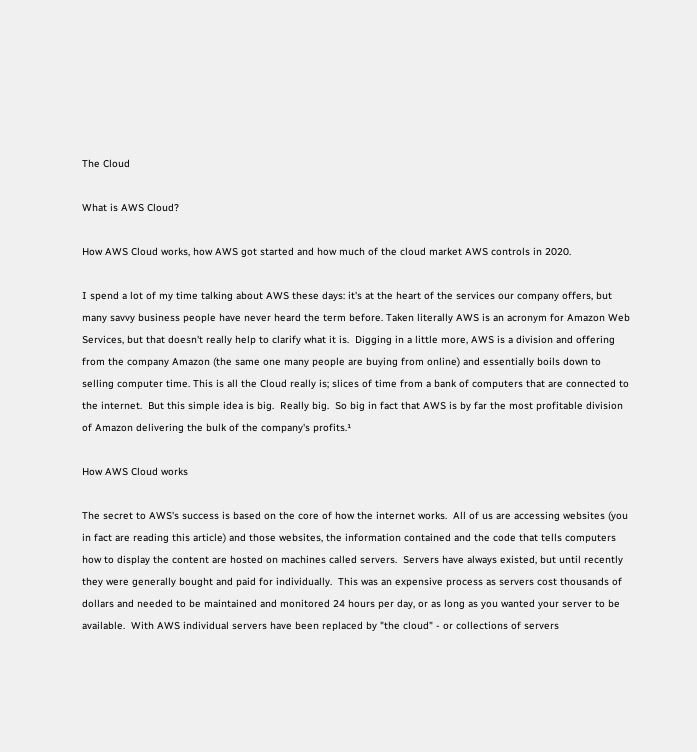The Cloud

What is AWS Cloud?

How AWS Cloud works, how AWS got started and how much of the cloud market AWS controls in 2020.

I spend a lot of my time talking about AWS these days: it's at the heart of the services our company offers, but many savvy business people have never heard the term before. Taken literally AWS is an acronym for Amazon Web Services, but that doesn't really help to clarify what it is.  Digging in a little more, AWS is a division and offering from the company Amazon (the same one many people are buying from online) and essentially boils down to selling computer time. This is all the Cloud really is; slices of time from a bank of computers that are connected to the internet.  But this simple idea is big.  Really big.  So big in fact that AWS is by far the most profitable division of Amazon delivering the bulk of the company's profits.¹

How AWS Cloud works

The secret to AWS's success is based on the core of how the internet works.  All of us are accessing websites (you in fact are reading this article) and those websites, the information contained and the code that tells computers how to display the content are hosted on machines called servers.  Servers have always existed, but until recently they were generally bought and paid for individually.  This was an expensive process as servers cost thousands of dollars and needed to be maintained and monitored 24 hours per day, or as long as you wanted your server to be available.  With AWS individual servers have been replaced by "the cloud" - or collections of servers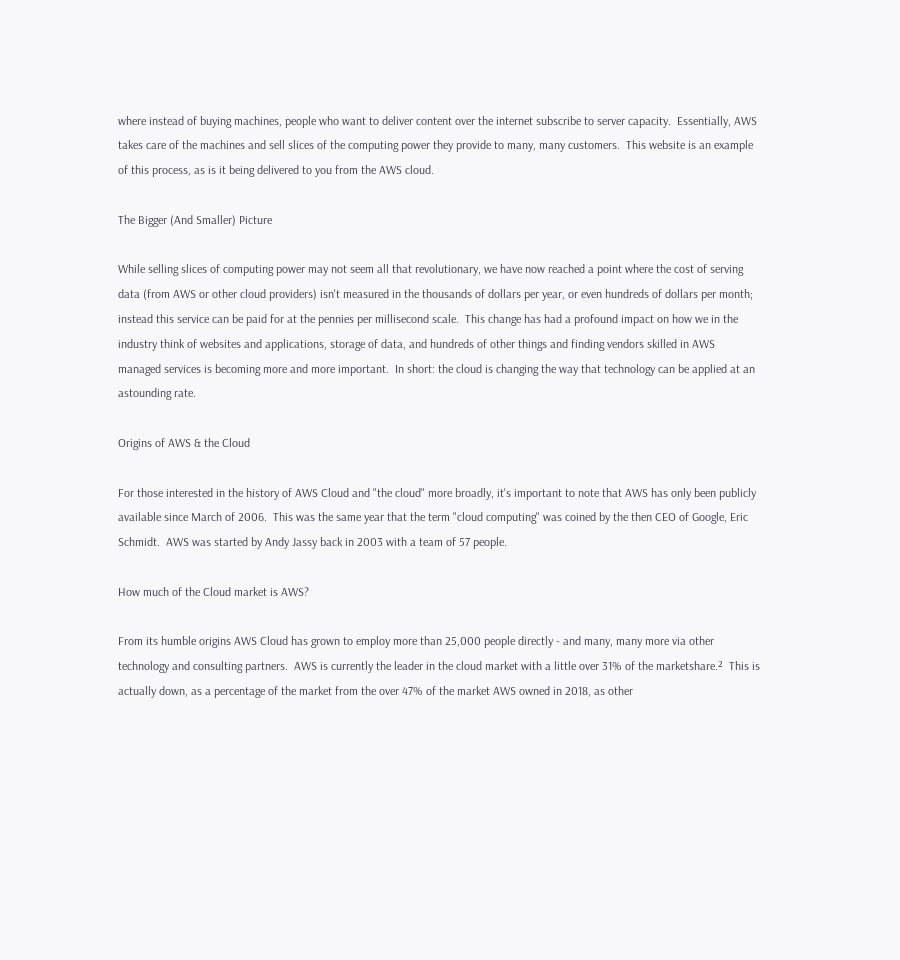where instead of buying machines, people who want to deliver content over the internet subscribe to server capacity.  Essentially, AWS takes care of the machines and sell slices of the computing power they provide to many, many customers.  This website is an example of this process, as is it being delivered to you from the AWS cloud.

The Bigger (And Smaller) Picture

While selling slices of computing power may not seem all that revolutionary, we have now reached a point where the cost of serving data (from AWS or other cloud providers) isn't measured in the thousands of dollars per year, or even hundreds of dollars per month; instead this service can be paid for at the pennies per millisecond scale.  This change has had a profound impact on how we in the industry think of websites and applications, storage of data, and hundreds of other things and finding vendors skilled in AWS managed services is becoming more and more important.  In short: the cloud is changing the way that technology can be applied at an astounding rate.

Origins of AWS & the Cloud

For those interested in the history of AWS Cloud and "the cloud" more broadly, it's important to note that AWS has only been publicly available since March of 2006.  This was the same year that the term "cloud computing" was coined by the then CEO of Google, Eric Schmidt.  AWS was started by Andy Jassy back in 2003 with a team of 57 people.

How much of the Cloud market is AWS?

From its humble origins AWS Cloud has grown to employ more than 25,000 people directly - and many, many more via other technology and consulting partners.  AWS is currently the leader in the cloud market with a little over 31% of the marketshare.²  This is actually down, as a percentage of the market from the over 47% of the market AWS owned in 2018, as other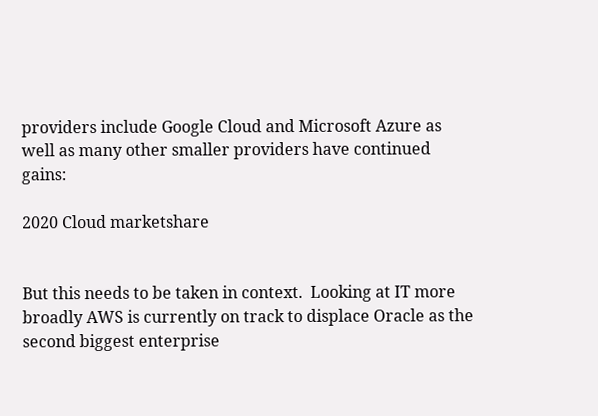providers include Google Cloud and Microsoft Azure as well as many other smaller providers have continued gains:

2020 Cloud marketshare


But this needs to be taken in context.  Looking at IT more broadly AWS is currently on track to displace Oracle as the second biggest enterprise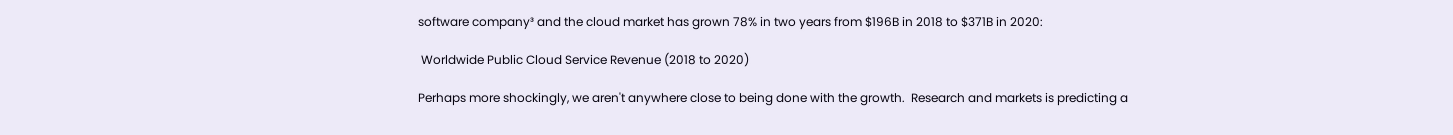software company³ and the cloud market has grown 78% in two years from $196B in 2018 to $371B in 2020:

 Worldwide Public Cloud Service Revenue (2018 to 2020)

Perhaps more shockingly, we aren't anywhere close to being done with the growth.  Research and markets is predicting a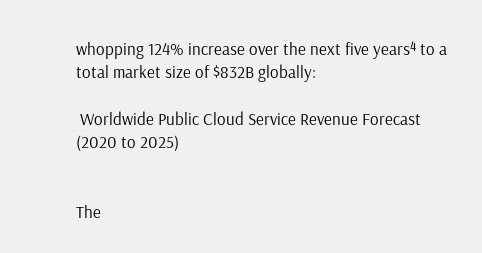whopping 124% increase over the next five years⁴ to a total market size of $832B globally:

 Worldwide Public Cloud Service Revenue Forecast (2020 to 2025)


The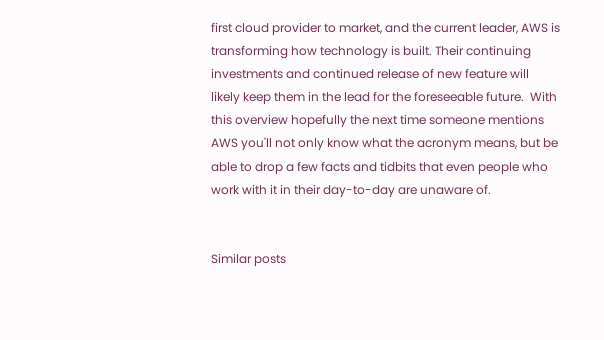first cloud provider to market, and the current leader, AWS is transforming how technology is built. Their continuing investments and continued release of new feature will likely keep them in the lead for the foreseeable future.  With this overview hopefully the next time someone mentions AWS you'll not only know what the acronym means, but be able to drop a few facts and tidbits that even people who work with it in their day-to-day are unaware of.


Similar posts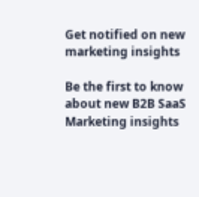Get notified on new marketing insights

Be the first to know about new B2B SaaS Marketing insights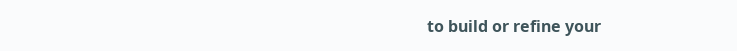to build or refine your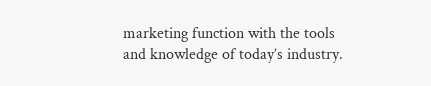marketing function with the tools and knowledge of today’s industry.